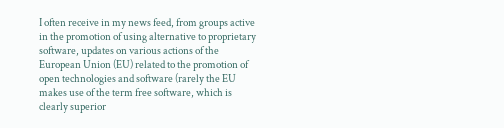I often receive in my news feed, from groups active in the promotion of using alternative to proprietary software, updates on various actions of the European Union (EU) related to the promotion of open technologies and software (rarely the EU makes use of the term free software, which is clearly superior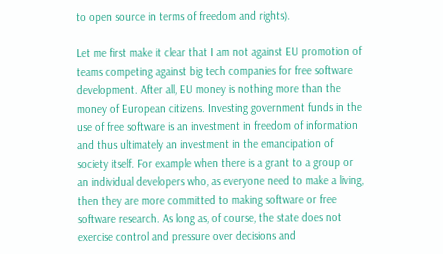to open source in terms of freedom and rights).

Let me first make it clear that I am not against EU promotion of teams competing against big tech companies for free software development. After all, EU money is nothing more than the money of European citizens. Investing government funds in the use of free software is an investment in freedom of information and thus ultimately an investment in the emancipation of society itself. For example when there is a grant to a group or an individual developers who, as everyone need to make a living, then they are more committed to making software or free software research. As long as, of course, the state does not exercise control and pressure over decisions and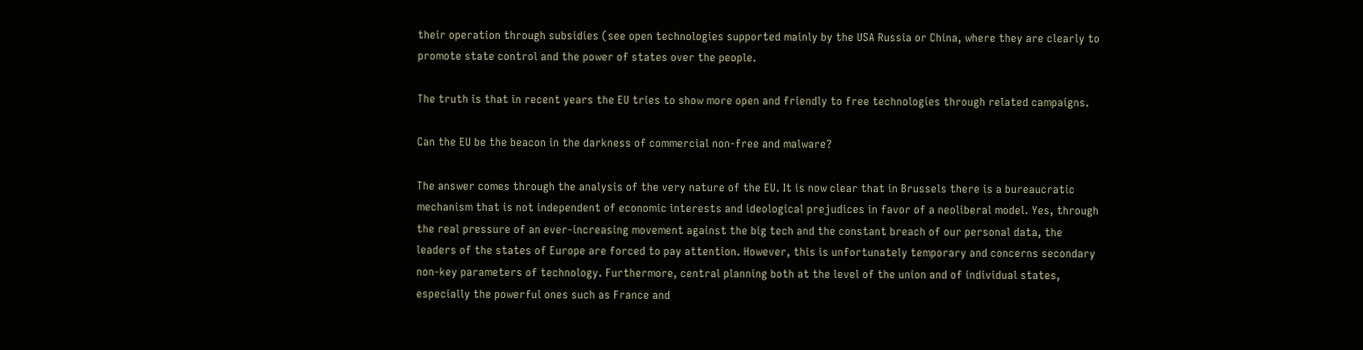their operation through subsidies (see open technologies supported mainly by the USA Russia or China, where they are clearly to promote state control and the power of states over the people.

The truth is that in recent years the EU tries to show more open and friendly to free technologies through related campaigns.

Can the EU be the beacon in the darkness of commercial non-free and malware?

The answer comes through the analysis of the very nature of the EU. It is now clear that in Brussels there is a bureaucratic mechanism that is not independent of economic interests and ideological prejudices in favor of a neoliberal model. Yes, through the real pressure of an ever-increasing movement against the big tech and the constant breach of our personal data, the leaders of the states of Europe are forced to pay attention. However, this is unfortunately temporary and concerns secondary non-key parameters of technology. Furthermore, central planning both at the level of the union and of individual states, especially the powerful ones such as France and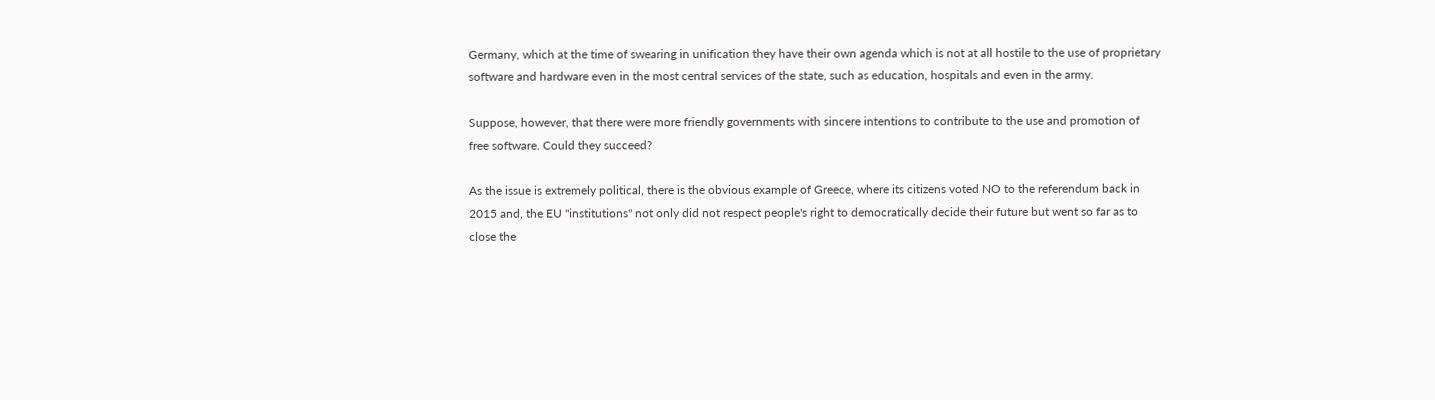Germany, which at the time of swearing in unification they have their own agenda which is not at all hostile to the use of proprietary software and hardware even in the most central services of the state, such as education, hospitals and even in the army.

Suppose, however, that there were more friendly governments with sincere intentions to contribute to the use and promotion of free software. Could they succeed?

As the issue is extremely political, there is the obvious example of Greece, where its citizens voted NO to the referendum back in 2015 and, the EU "institutions" not only did not respect people's right to democratically decide their future but went so far as to close the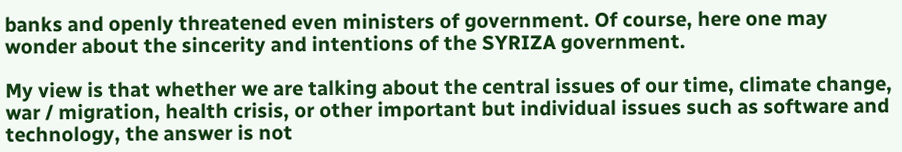banks and openly threatened even ministers of government. Of course, here one may wonder about the sincerity and intentions of the SYRIZA government.

My view is that whether we are talking about the central issues of our time, climate change, war / migration, health crisis, or other important but individual issues such as software and technology, the answer is not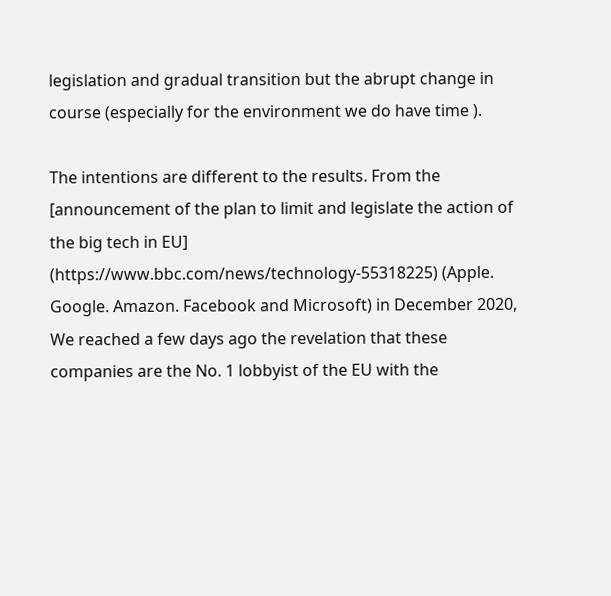legislation and gradual transition but the abrupt change in course (especially for the environment we do have time ).

The intentions are different to the results. From the [announcement of the plan to limit and legislate the action of the big tech in EU] (https://www.bbc.com/news/technology-55318225) (Apple. Google. Amazon. Facebook and Microsoft) in December 2020, We reached a few days ago the revelation that these companies are the No. 1 lobbyist of the EU with the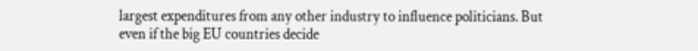largest expenditures from any other industry to influence politicians. But even if the big EU countries decide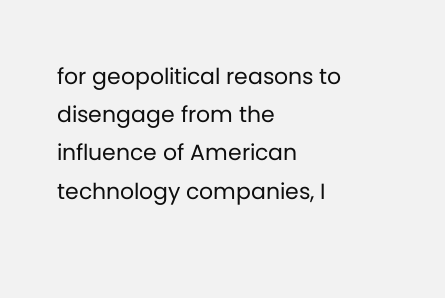for geopolitical reasons to disengage from the influence of American technology companies, I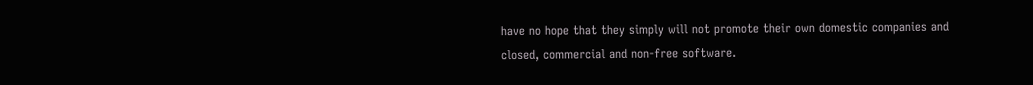have no hope that they simply will not promote their own domestic companies and closed, commercial and non-free software.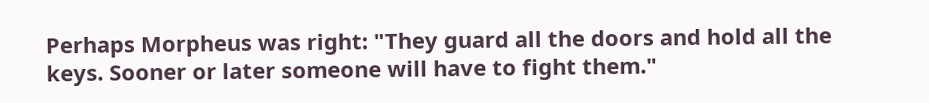Perhaps Morpheus was right: "They guard all the doors and hold all the keys. Sooner or later someone will have to fight them."